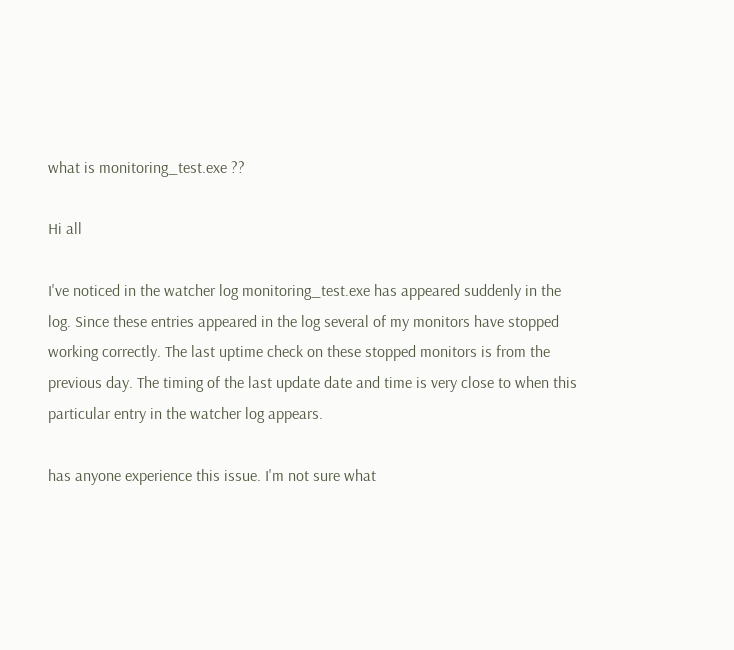what is monitoring_test.exe ??

Hi all

I've noticed in the watcher log monitoring_test.exe has appeared suddenly in the log. Since these entries appeared in the log several of my monitors have stopped working correctly. The last uptime check on these stopped monitors is from the previous day. The timing of the last update date and time is very close to when this particular entry in the watcher log appears.

has anyone experience this issue. I'm not sure what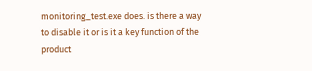monitoring_test.exe does. is there a way to disable it or is it a key function of the product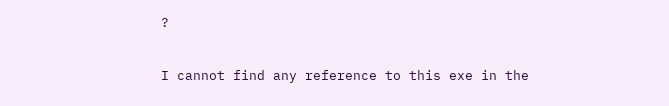?

I cannot find any reference to this exe in the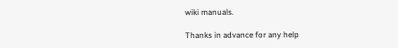wiki manuals.

Thanks in advance for any help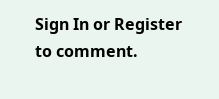Sign In or Register to comment.